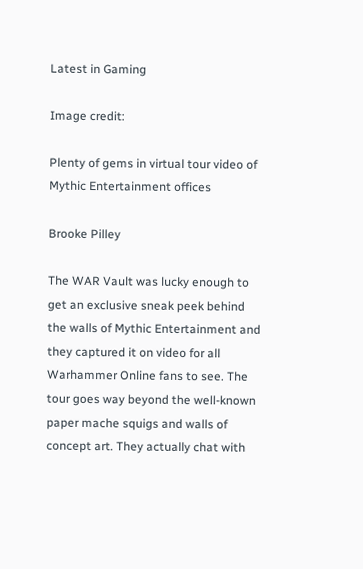Latest in Gaming

Image credit:

Plenty of gems in virtual tour video of Mythic Entertainment offices

Brooke Pilley

The WAR Vault was lucky enough to get an exclusive sneak peek behind the walls of Mythic Entertainment and they captured it on video for all Warhammer Online fans to see. The tour goes way beyond the well-known paper mache squigs and walls of concept art. They actually chat with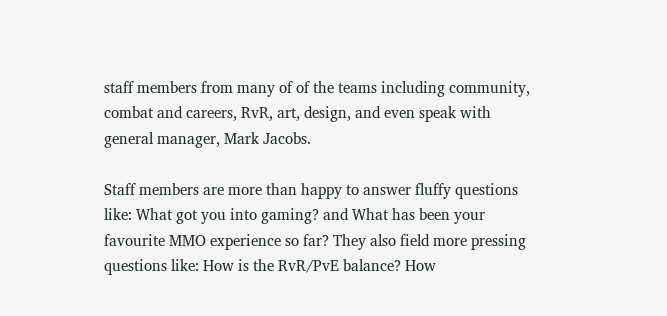staff members from many of of the teams including community, combat and careers, RvR, art, design, and even speak with general manager, Mark Jacobs.

Staff members are more than happy to answer fluffy questions like: What got you into gaming? and What has been your favourite MMO experience so far? They also field more pressing questions like: How is the RvR/PvE balance? How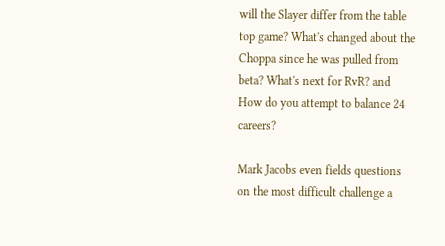will the Slayer differ from the table top game? What's changed about the Choppa since he was pulled from beta? What's next for RvR? and How do you attempt to balance 24 careers?

Mark Jacobs even fields questions on the most difficult challenge a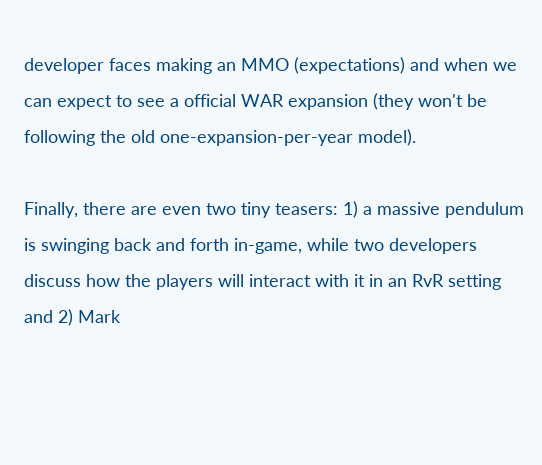developer faces making an MMO (expectations) and when we can expect to see a official WAR expansion (they won't be following the old one-expansion-per-year model).

Finally, there are even two tiny teasers: 1) a massive pendulum is swinging back and forth in-game, while two developers discuss how the players will interact with it in an RvR setting and 2) Mark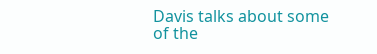Davis talks about some of the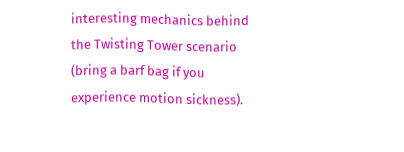interesting mechanics behind the Twisting Tower scenario (bring a barf bag if you experience motion sickness).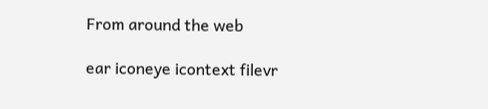From around the web

ear iconeye icontext filevr